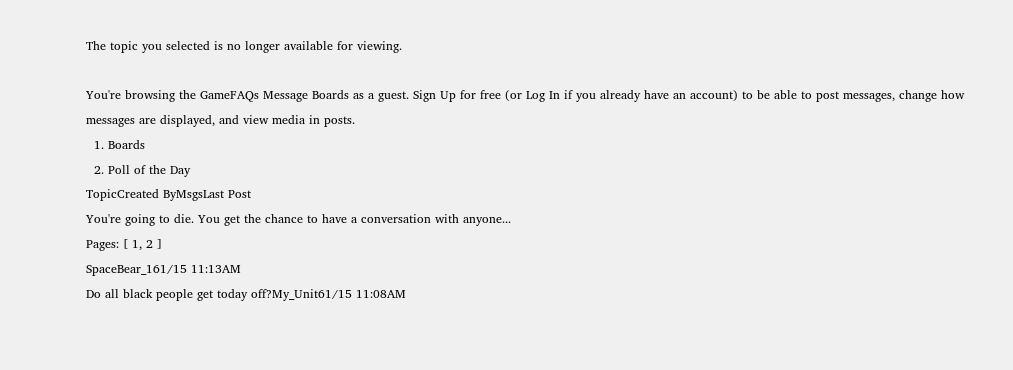The topic you selected is no longer available for viewing.

You're browsing the GameFAQs Message Boards as a guest. Sign Up for free (or Log In if you already have an account) to be able to post messages, change how messages are displayed, and view media in posts.
  1. Boards
  2. Poll of the Day
TopicCreated ByMsgsLast Post
You're going to die. You get the chance to have a conversation with anyone...
Pages: [ 1, 2 ]
SpaceBear_161/15 11:13AM
Do all black people get today off?My_Unit61/15 11:08AM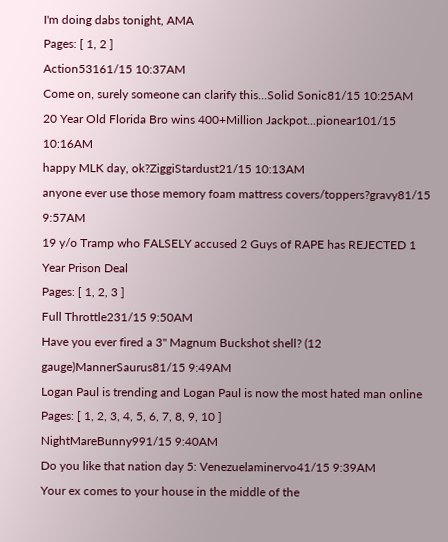I'm doing dabs tonight, AMA
Pages: [ 1, 2 ]
Action53161/15 10:37AM
Come on, surely someone can clarify this...Solid Sonic81/15 10:25AM
20 Year Old Florida Bro wins 400+Million Jackpot...pionear101/15 10:16AM
happy MLK day, ok?ZiggiStardust21/15 10:13AM
anyone ever use those memory foam mattress covers/toppers?gravy81/15 9:57AM
19 y/o Tramp who FALSELY accused 2 Guys of RAPE has REJECTED 1 Year Prison Deal
Pages: [ 1, 2, 3 ]
Full Throttle231/15 9:50AM
Have you ever fired a 3" Magnum Buckshot shell? (12 gauge)MannerSaurus81/15 9:49AM
Logan Paul is trending and Logan Paul is now the most hated man online
Pages: [ 1, 2, 3, 4, 5, 6, 7, 8, 9, 10 ]
NightMareBunny991/15 9:40AM
Do you like that nation day 5: Venezuelaminervo41/15 9:39AM
Your ex comes to your house in the middle of the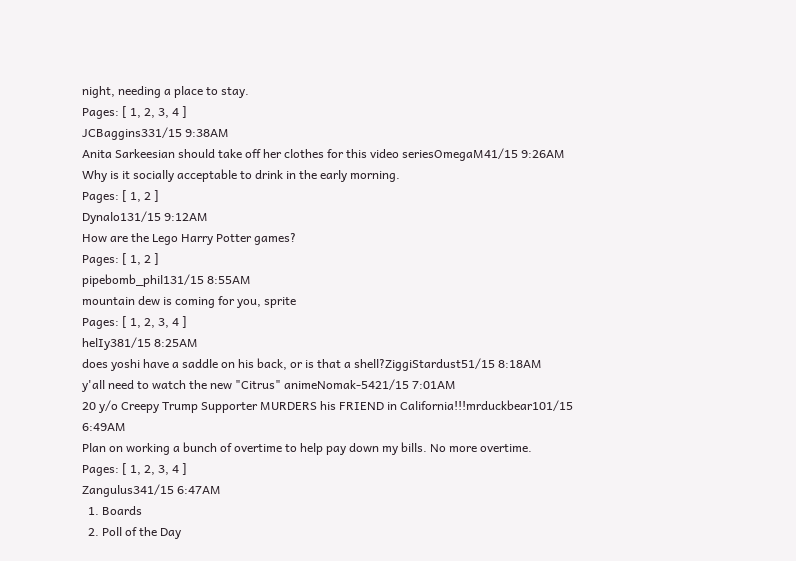night, needing a place to stay.
Pages: [ 1, 2, 3, 4 ]
JCBaggins331/15 9:38AM
Anita Sarkeesian should take off her clothes for this video seriesOmegaM41/15 9:26AM
Why is it socially acceptable to drink in the early morning.
Pages: [ 1, 2 ]
Dynalo131/15 9:12AM
How are the Lego Harry Potter games?
Pages: [ 1, 2 ]
pipebomb_phil131/15 8:55AM
mountain dew is coming for you, sprite
Pages: [ 1, 2, 3, 4 ]
helIy381/15 8:25AM
does yoshi have a saddle on his back, or is that a shell?ZiggiStardust51/15 8:18AM
y'all need to watch the new "Citrus" animeNomak-5421/15 7:01AM
20 y/o Creepy Trump Supporter MURDERS his FRIEND in California!!!mrduckbear101/15 6:49AM
Plan on working a bunch of overtime to help pay down my bills. No more overtime.
Pages: [ 1, 2, 3, 4 ]
Zangulus341/15 6:47AM
  1. Boards
  2. Poll of the Day